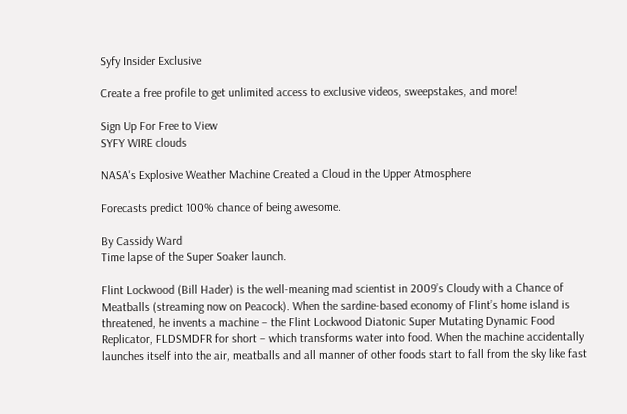Syfy Insider Exclusive

Create a free profile to get unlimited access to exclusive videos, sweepstakes, and more!

Sign Up For Free to View
SYFY WIRE clouds

NASA's Explosive Weather Machine Created a Cloud in the Upper Atmosphere

Forecasts predict 100% chance of being awesome.

By Cassidy Ward
Time lapse of the Super Soaker launch.

Flint Lockwood (Bill Hader) is the well-meaning mad scientist in 2009’s Cloudy with a Chance of Meatballs (streaming now on Peacock). When the sardine-based economy of Flint’s home island is threatened, he invents a machine – the Flint Lockwood Diatonic Super Mutating Dynamic Food Replicator, FLDSMDFR for short – which transforms water into food. When the machine accidentally launches itself into the air, meatballs and all manner of other foods start to fall from the sky like fast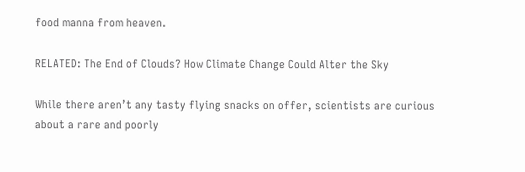food manna from heaven.

RELATED: The End of Clouds? How Climate Change Could Alter the Sky

While there aren’t any tasty flying snacks on offer, scientists are curious about a rare and poorly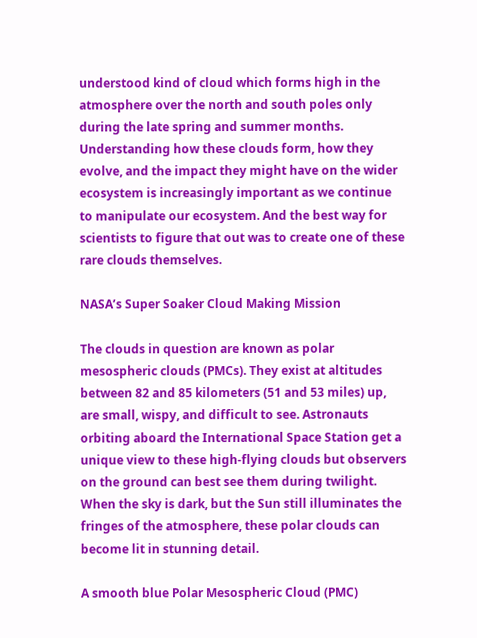understood kind of cloud which forms high in the atmosphere over the north and south poles only during the late spring and summer months. Understanding how these clouds form, how they evolve, and the impact they might have on the wider ecosystem is increasingly important as we continue to manipulate our ecosystem. And the best way for scientists to figure that out was to create one of these rare clouds themselves.

NASA’s Super Soaker Cloud Making Mission

The clouds in question are known as polar mesospheric clouds (PMCs). They exist at altitudes between 82 and 85 kilometers (51 and 53 miles) up, are small, wispy, and difficult to see. Astronauts orbiting aboard the International Space Station get a unique view to these high-flying clouds but observers on the ground can best see them during twilight. When the sky is dark, but the Sun still illuminates the fringes of the atmosphere, these polar clouds can become lit in stunning detail.

A smooth blue Polar Mesospheric Cloud (PMC)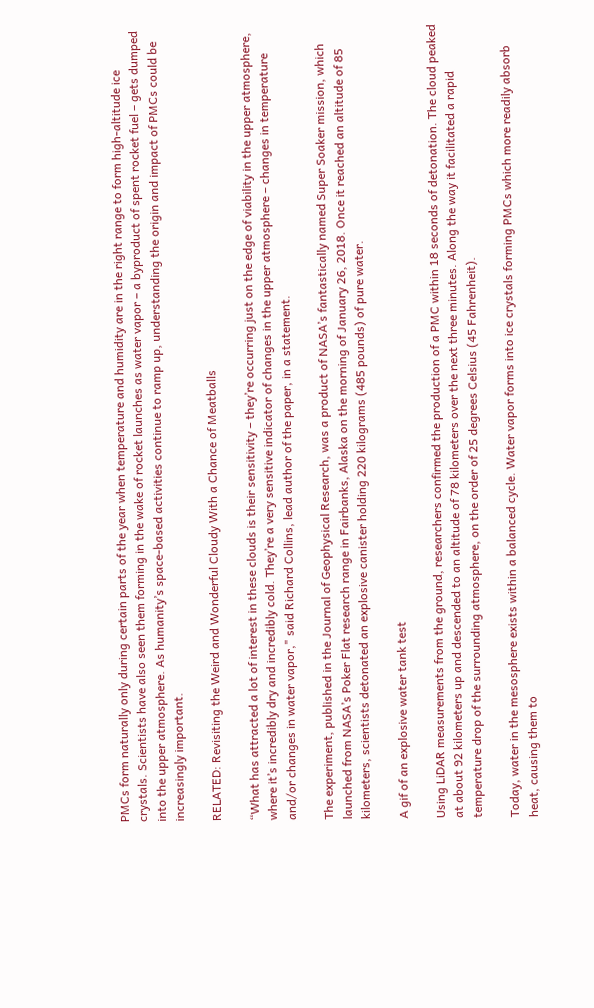PMCs form naturally only during certain parts of the year when temperature and humidity are in the right range to form high-altitude ice crystals. Scientists have also seen them forming in the wake of rocket launches as water vapor – a byproduct of spent rocket fuel – gets dumped into the upper atmosphere. As humanity’s space-based activities continue to ramp up, understanding the origin and impact of PMCs could be increasingly important.

RELATED: Revisiting the Weird and Wonderful Cloudy With a Chance of Meatballs

“What has attracted a lot of interest in these clouds is their sensitivity – they’re occurring just on the edge of viability in the upper atmosphere, where it’s incredibly dry and incredibly cold. They’re a very sensitive indicator of changes in the upper atmosphere – changes in temperature and/or changes in water vapor," said Richard Collins, lead author of the paper, in a statement.

The experiment, published in the Journal of Geophysical Research, was a product of NASA’s fantastically named Super Soaker mission, which launched from NASA’s Poker Flat research range in Fairbanks, Alaska on the morning of January 26, 2018. Once it reached an altitude of 85 kilometers, scientists detonated an explosive canister holding 220 kilograms (485 pounds) of pure water.

A gif of an explosive water tank test

Using LiDAR measurements from the ground, researchers confirmed the production of a PMC within 18 seconds of detonation. The cloud peaked at about 92 kilometers up and descended to an altitude of 78 kilometers over the next three minutes. Along the way it facilitated a rapid temperature drop of the surrounding atmosphere, on the order of 25 degrees Celsius (45 Fahrenheit).

Today, water in the mesosphere exists within a balanced cycle. Water vapor forms into ice crystals forming PMCs which more readily absorb heat, causing them to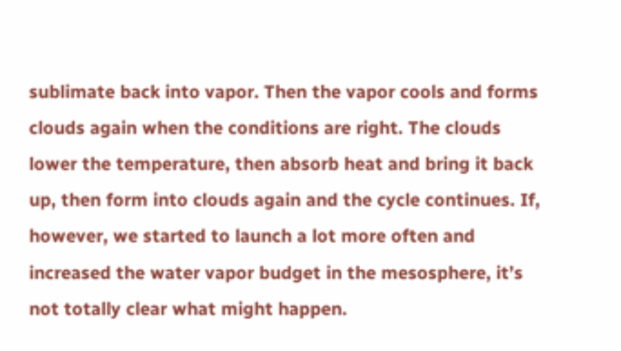sublimate back into vapor. Then the vapor cools and forms clouds again when the conditions are right. The clouds lower the temperature, then absorb heat and bring it back up, then form into clouds again and the cycle continues. If, however, we started to launch a lot more often and increased the water vapor budget in the mesosphere, it’s not totally clear what might happen.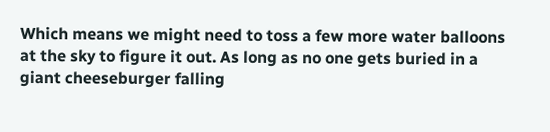Which means we might need to toss a few more water balloons at the sky to figure it out. As long as no one gets buried in a giant cheeseburger falling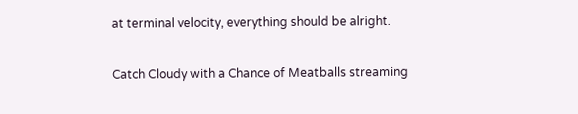at terminal velocity, everything should be alright.

Catch Cloudy with a Chance of Meatballs streaming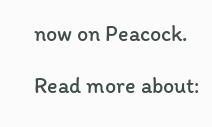now on Peacock.

Read more about: